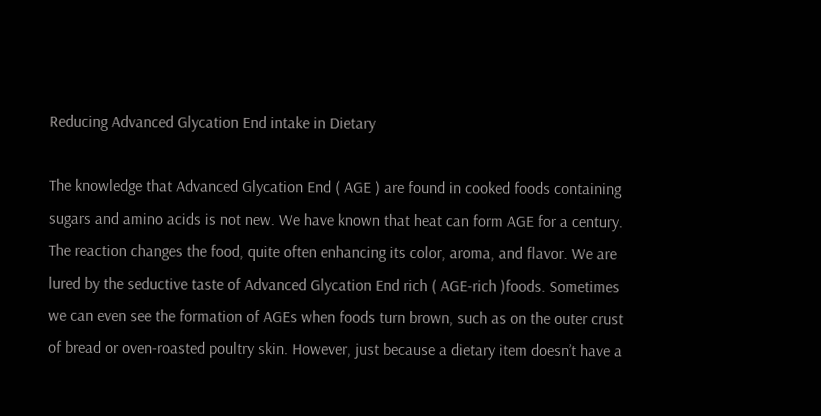Reducing Advanced Glycation End intake in Dietary

The knowledge that Advanced Glycation End ( AGE ) are found in cooked foods containing sugars and amino acids is not new. We have known that heat can form AGE for a century. The reaction changes the food, quite often enhancing its color, aroma, and flavor. We are lured by the seductive taste of Advanced Glycation End rich ( AGE-rich )foods. Sometimes we can even see the formation of AGEs when foods turn brown, such as on the outer crust of bread or oven-roasted poultry skin. However, just because a dietary item doesn’t have a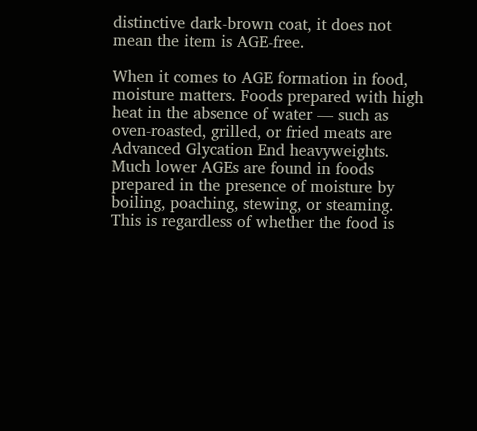distinctive dark-brown coat, it does not mean the item is AGE-free.

When it comes to AGE formation in food, moisture matters. Foods prepared with high heat in the absence of water — such as oven-roasted, grilled, or fried meats are Advanced Glycation End heavyweights. Much lower AGEs are found in foods prepared in the presence of moisture by boiling, poaching, stewing, or steaming. This is regardless of whether the food is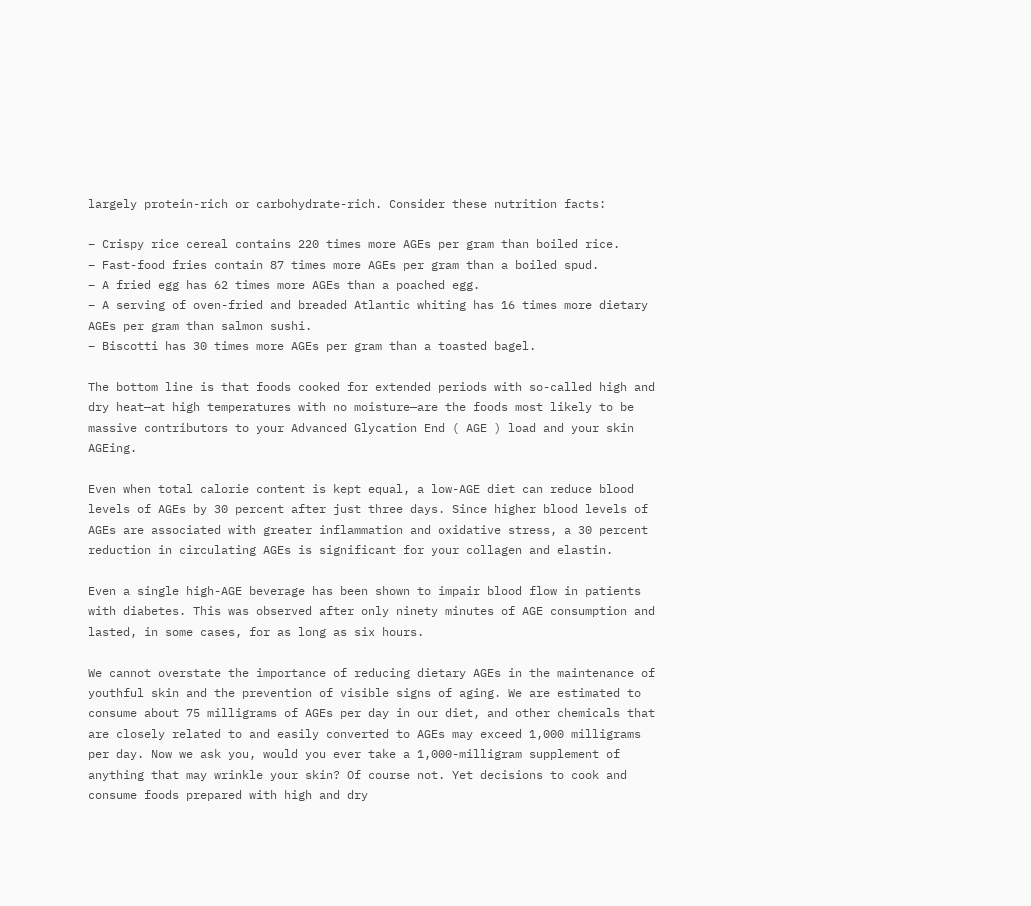largely protein-rich or carbohydrate-rich. Consider these nutrition facts:

– Crispy rice cereal contains 220 times more AGEs per gram than boiled rice.
– Fast-food fries contain 87 times more AGEs per gram than a boiled spud.
– A fried egg has 62 times more AGEs than a poached egg.
– A serving of oven-fried and breaded Atlantic whiting has 16 times more dietary AGEs per gram than salmon sushi.
– Biscotti has 30 times more AGEs per gram than a toasted bagel.

The bottom line is that foods cooked for extended periods with so-called high and dry heat—at high temperatures with no moisture—are the foods most likely to be massive contributors to your Advanced Glycation End ( AGE ) load and your skin AGEing.

Even when total calorie content is kept equal, a low-AGE diet can reduce blood levels of AGEs by 30 percent after just three days. Since higher blood levels of AGEs are associated with greater inflammation and oxidative stress, a 30 percent reduction in circulating AGEs is significant for your collagen and elastin.

Even a single high-AGE beverage has been shown to impair blood flow in patients with diabetes. This was observed after only ninety minutes of AGE consumption and lasted, in some cases, for as long as six hours.

We cannot overstate the importance of reducing dietary AGEs in the maintenance of youthful skin and the prevention of visible signs of aging. We are estimated to consume about 75 milligrams of AGEs per day in our diet, and other chemicals that are closely related to and easily converted to AGEs may exceed 1,000 milligrams per day. Now we ask you, would you ever take a 1,000-milligram supplement of anything that may wrinkle your skin? Of course not. Yet decisions to cook and consume foods prepared with high and dry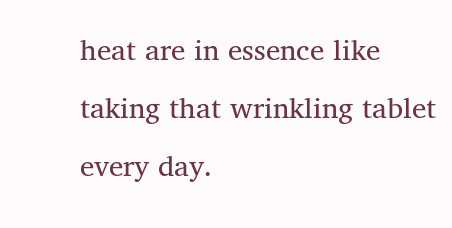heat are in essence like taking that wrinkling tablet every day.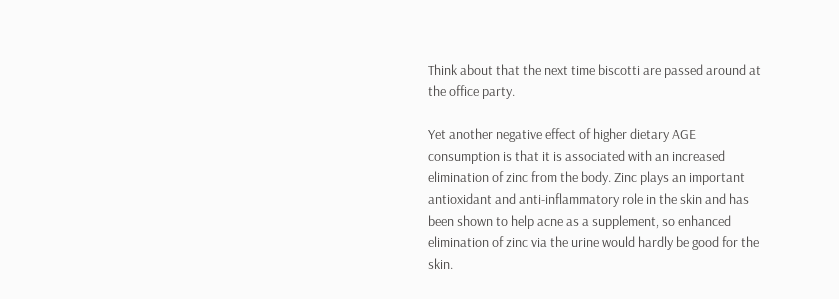Think about that the next time biscotti are passed around at the office party.

Yet another negative effect of higher dietary AGE consumption is that it is associated with an increased elimination of zinc from the body. Zinc plays an important antioxidant and anti-inflammatory role in the skin and has been shown to help acne as a supplement, so enhanced elimination of zinc via the urine would hardly be good for the skin.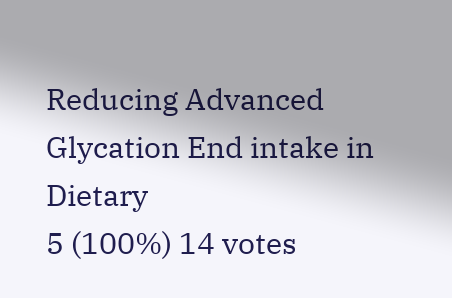Reducing Advanced Glycation End intake in Dietary
5 (100%) 14 votes